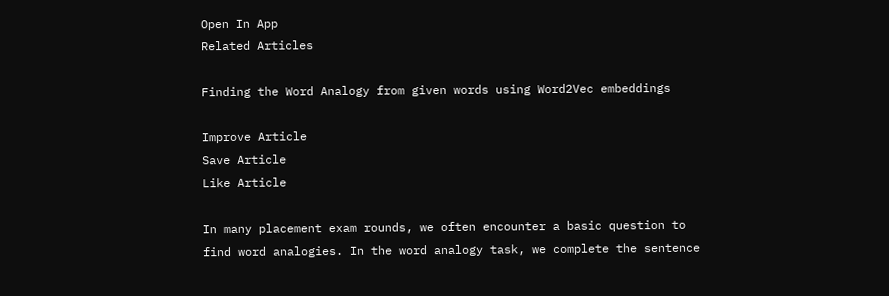Open In App
Related Articles

Finding the Word Analogy from given words using Word2Vec embeddings

Improve Article
Save Article
Like Article

In many placement exam rounds, we often encounter a basic question to find word analogies. In the word analogy task, we complete the sentence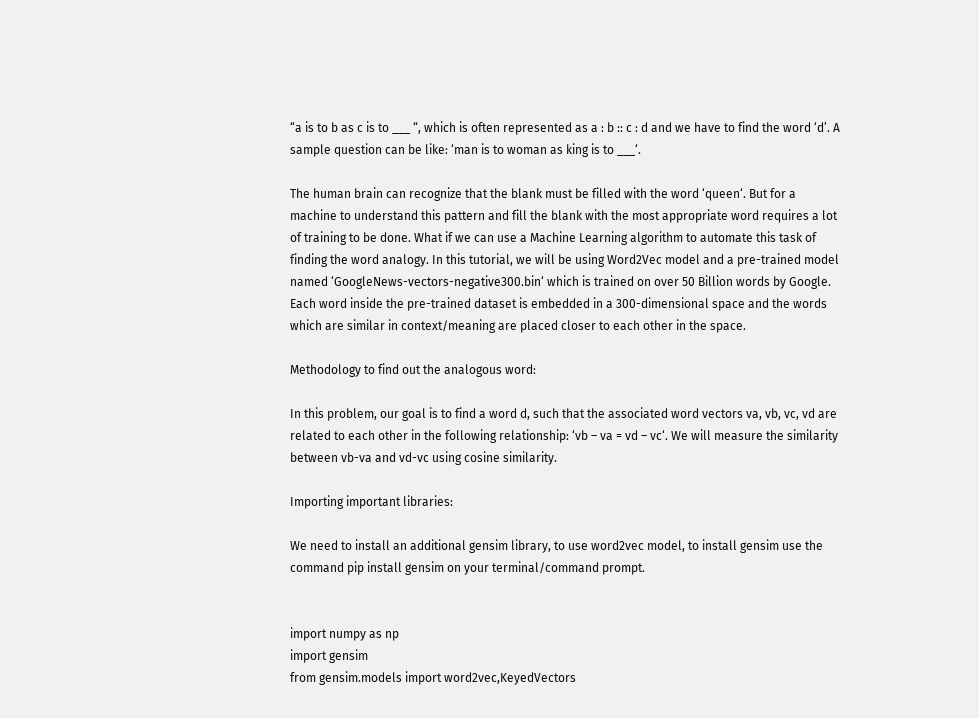“a is to b as c is to ___ “, which is often represented as a : b :: c : d and we have to find the word ‘d’. A  sample question can be like: ‘man is to woman as king is to ___‘.

The human brain can recognize that the blank must be filled with the word ‘queen‘. But for a machine to understand this pattern and fill the blank with the most appropriate word requires a lot of training to be done. What if we can use a Machine Learning algorithm to automate this task of finding the word analogy. In this tutorial, we will be using Word2Vec model and a pre-trained model named ‘GoogleNews-vectors-negative300.bin‘ which is trained on over 50 Billion words by Google. Each word inside the pre-trained dataset is embedded in a 300-dimensional space and the words which are similar in context/meaning are placed closer to each other in the space.

Methodology to find out the analogous word:

In this problem, our goal is to find a word d, such that the associated word vectors va, vb, vc, vd are related to each other in the following relationship: ‘vb – va = vd – vc‘. We will measure the similarity between vb-va and vd-vc using cosine similarity.

Importing important libraries:

We need to install an additional gensim library, to use word2vec model, to install gensim use the command pip install gensim on your terminal/command prompt.


import numpy as np
import gensim
from gensim.models import word2vec,KeyedVectors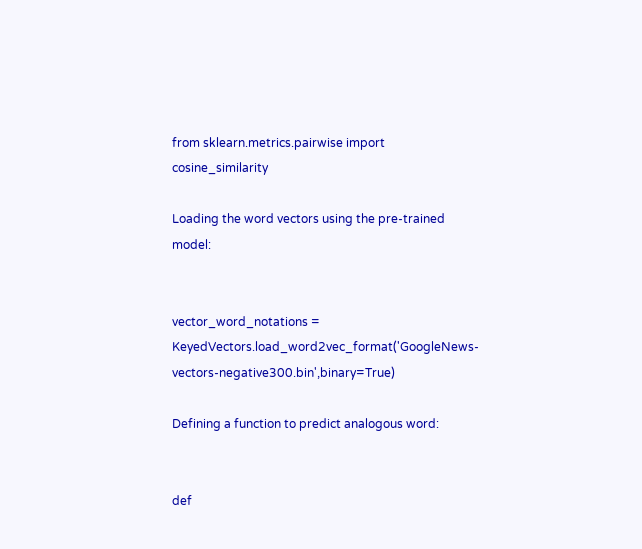from sklearn.metrics.pairwise import cosine_similarity

Loading the word vectors using the pre-trained model:


vector_word_notations = KeyedVectors.load_word2vec_format('GoogleNews-vectors-negative300.bin',binary=True)

Defining a function to predict analogous word:


def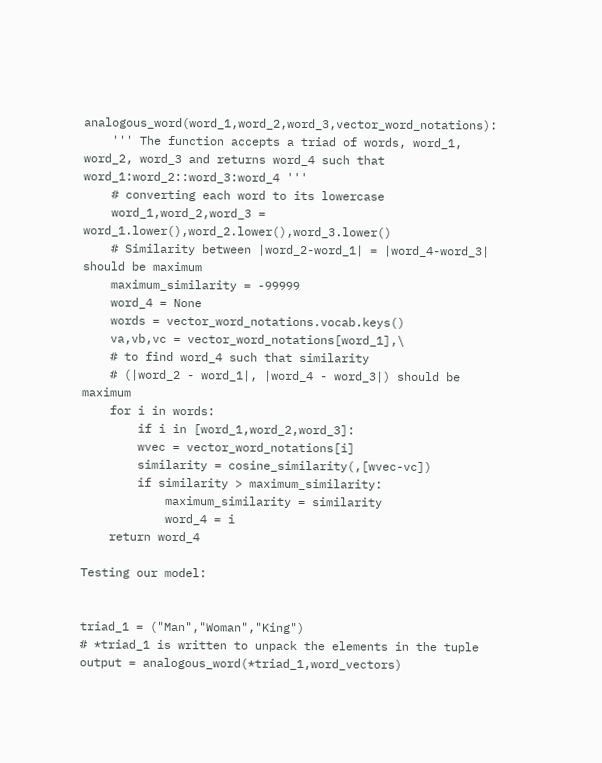analogous_word(word_1,word_2,word_3,vector_word_notations):
    ''' The function accepts a triad of words, word_1, word_2, word_3 and returns word_4 such that word_1:word_2::word_3:word_4 '''
    # converting each word to its lowercase
    word_1,word_2,word_3 = word_1.lower(),word_2.lower(),word_3.lower()
    # Similarity between |word_2-word_1| = |word_4-word_3| should be maximum
    maximum_similarity = -99999
    word_4 = None
    words = vector_word_notations.vocab.keys()
    va,vb,vc = vector_word_notations[word_1],\
    # to find word_4 such that similarity
    # (|word_2 - word_1|, |word_4 - word_3|) should be maximum
    for i in words:
        if i in [word_1,word_2,word_3]:
        wvec = vector_word_notations[i]
        similarity = cosine_similarity(,[wvec-vc])
        if similarity > maximum_similarity:
            maximum_similarity = similarity
            word_4 = i
    return word_4

Testing our model:


triad_1 = ("Man","Woman","King")
# *triad_1 is written to unpack the elements in the tuple
output = analogous_word(*triad_1,word_vectors)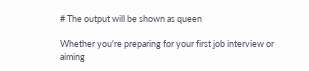# The output will be shown as queen

Whether you're preparing for your first job interview or aiming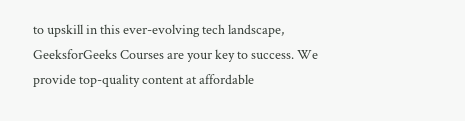to upskill in this ever-evolving tech landscape, GeeksforGeeks Courses are your key to success. We provide top-quality content at affordable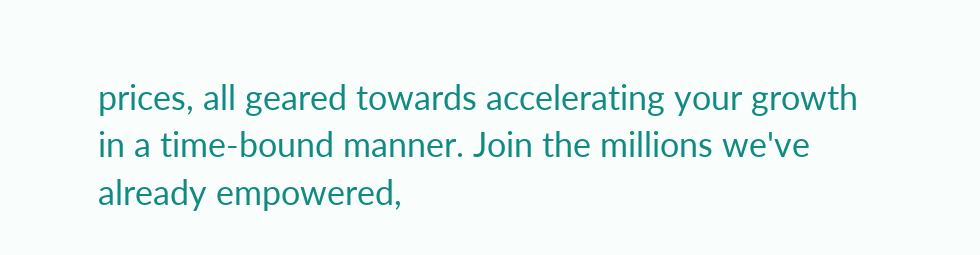prices, all geared towards accelerating your growth in a time-bound manner. Join the millions we've already empowered,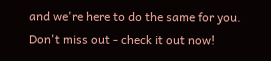and we're here to do the same for you. Don't miss out - check it out now!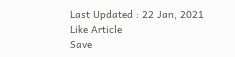Last Updated : 22 Jan, 2021
Like Article
Save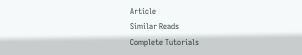Article
Similar Reads
Complete Tutorials